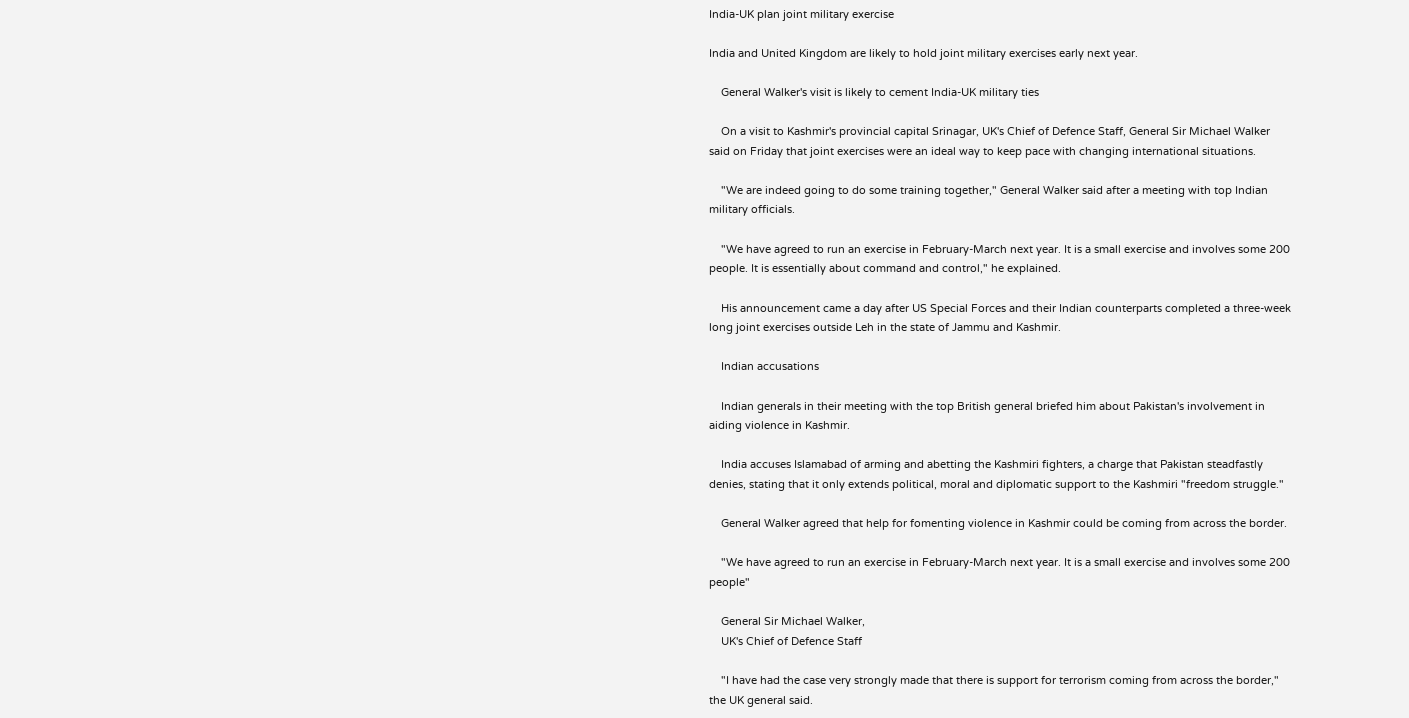India-UK plan joint military exercise

India and United Kingdom are likely to hold joint military exercises early next year.

    General Walker's visit is likely to cement India-UK military ties

    On a visit to Kashmir's provincial capital Srinagar, UK's Chief of Defence Staff, General Sir Michael Walker said on Friday that joint exercises were an ideal way to keep pace with changing international situations.

    "We are indeed going to do some training together," General Walker said after a meeting with top Indian military officials.

    "We have agreed to run an exercise in February-March next year. It is a small exercise and involves some 200 people. It is essentially about command and control," he explained.

    His announcement came a day after US Special Forces and their Indian counterparts completed a three-week long joint exercises outside Leh in the state of Jammu and Kashmir.

    Indian accusations

    Indian generals in their meeting with the top British general briefed him about Pakistan's involvement in aiding violence in Kashmir.

    India accuses Islamabad of arming and abetting the Kashmiri fighters, a charge that Pakistan steadfastly denies, stating that it only extends political, moral and diplomatic support to the Kashmiri "freedom struggle."

    General Walker agreed that help for fomenting violence in Kashmir could be coming from across the border.

    "We have agreed to run an exercise in February-March next year. It is a small exercise and involves some 200 people"

    General Sir Michael Walker,
    UK's Chief of Defence Staff

    "I have had the case very strongly made that there is support for terrorism coming from across the border," the UK general said.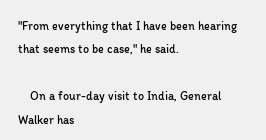"From everything that I have been hearing that seems to be case," he said.

    On a four-day visit to India, General Walker has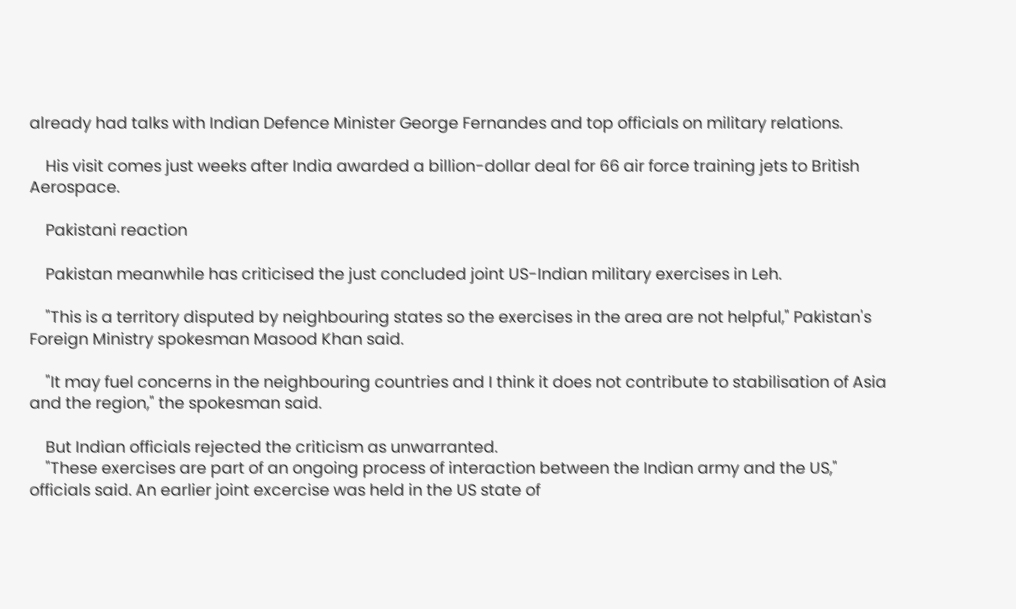already had talks with Indian Defence Minister George Fernandes and top officials on military relations.

    His visit comes just weeks after India awarded a billion-dollar deal for 66 air force training jets to British Aerospace.

    Pakistani reaction

    Pakistan meanwhile has criticised the just concluded joint US-Indian military exercises in Leh.

    "This is a territory disputed by neighbouring states so the exercises in the area are not helpful," Pakistan's Foreign Ministry spokesman Masood Khan said.

    "It may fuel concerns in the neighbouring countries and I think it does not contribute to stabilisation of Asia and the region," the spokesman said.

    But Indian officials rejected the criticism as unwarranted.
    "These exercises are part of an ongoing process of interaction between the Indian army and the US," officials said. An earlier joint excercise was held in the US state of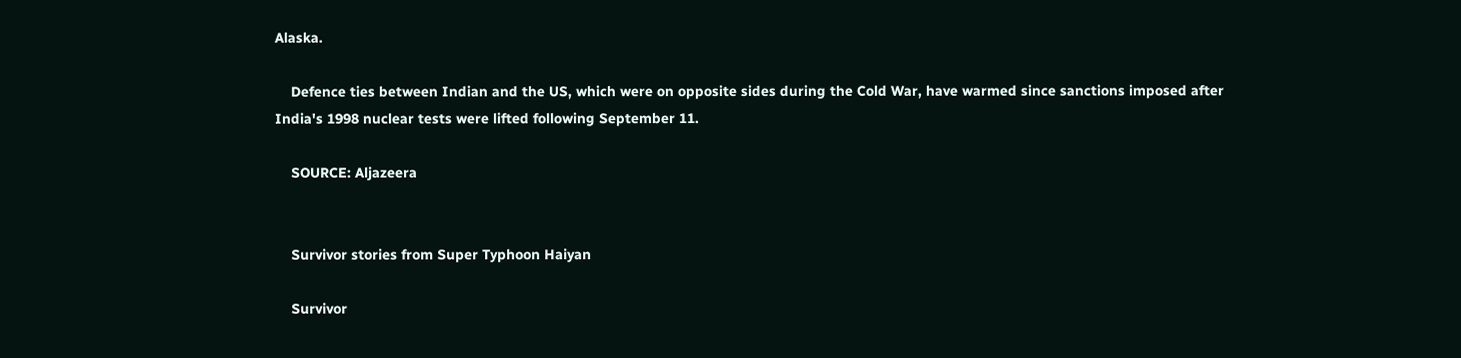Alaska.

    Defence ties between Indian and the US, which were on opposite sides during the Cold War, have warmed since sanctions imposed after India's 1998 nuclear tests were lifted following September 11.

    SOURCE: Aljazeera


    Survivor stories from Super Typhoon Haiyan

    Survivor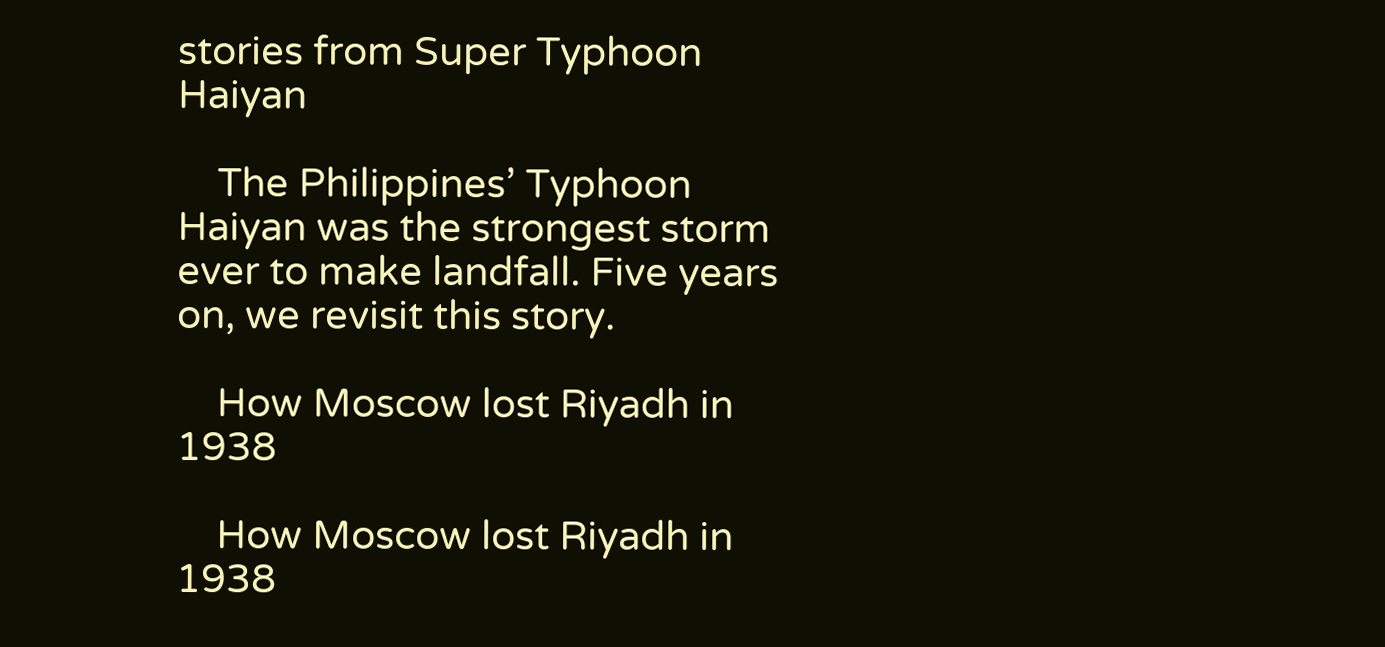stories from Super Typhoon Haiyan

    The Philippines’ Typhoon Haiyan was the strongest storm ever to make landfall. Five years on, we revisit this story.

    How Moscow lost Riyadh in 1938

    How Moscow lost Riyadh in 1938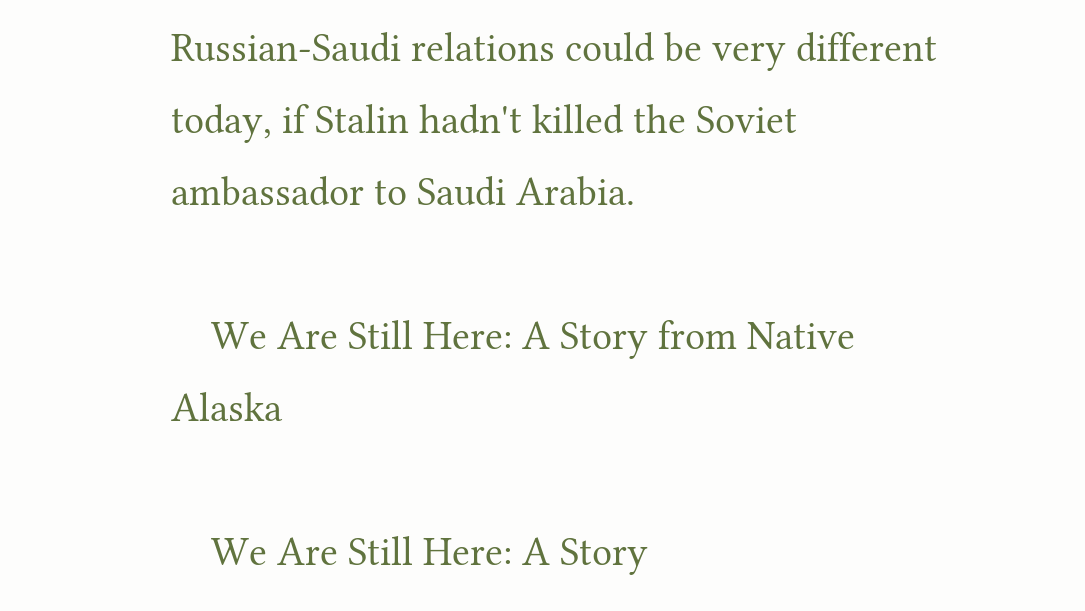Russian-Saudi relations could be very different today, if Stalin hadn't killed the Soviet ambassador to Saudi Arabia.

    We Are Still Here: A Story from Native Alaska

    We Are Still Here: A Story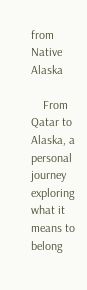from Native Alaska

    From Qatar to Alaska, a personal journey exploring what it means to belong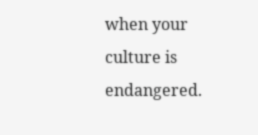when your culture is endangered.